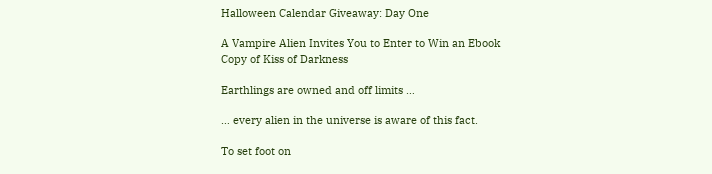Halloween Calendar Giveaway: Day One

A Vampire Alien Invites You to Enter to Win an Ebook Copy of Kiss of Darkness

Earthlings are owned and off limits …

… every alien in the universe is aware of this fact.

To set foot on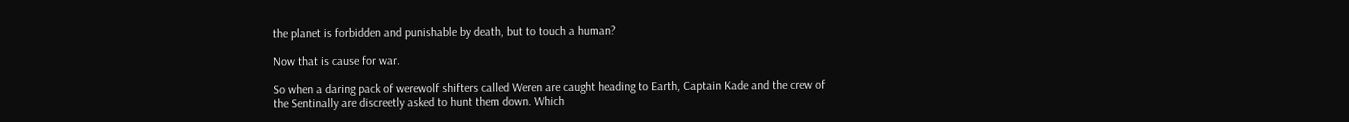the planet is forbidden and punishable by death, but to touch a human?

Now that is cause for war.

So when a daring pack of werewolf shifters called Weren are caught heading to Earth, Captain Kade and the crew of the Sentinally are discreetly asked to hunt them down. Which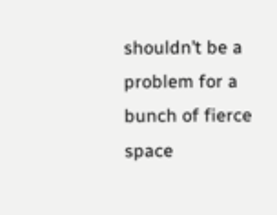shouldn’t be a problem for a bunch of fierce space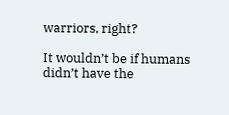warriors, right?

It wouldn’t be if humans didn’t have the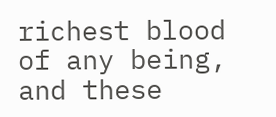richest blood of any being, and these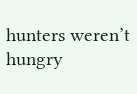hunters weren’t hungry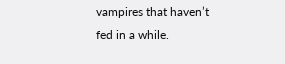vampires that haven’t fed in a while.